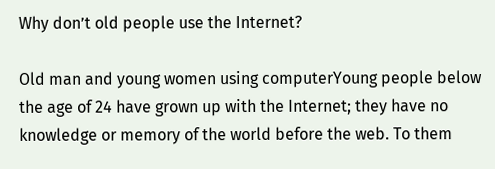Why don’t old people use the Internet?

Old man and young women using computerYoung people below the age of 24 have grown up with the Internet; they have no knowledge or memory of the world before the web. To them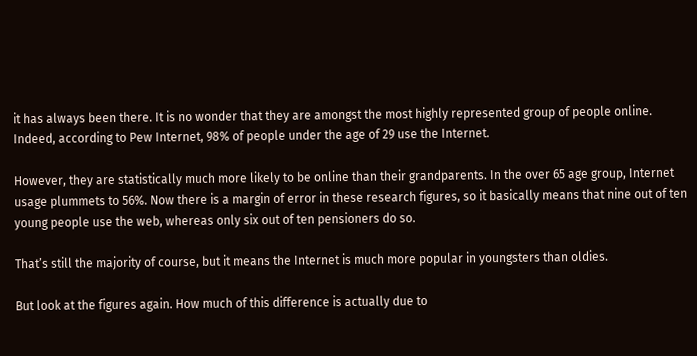it has always been there. It is no wonder that they are amongst the most highly represented group of people online. Indeed, according to Pew Internet, 98% of people under the age of 29 use the Internet.

However, they are statistically much more likely to be online than their grandparents. In the over 65 age group, Internet usage plummets to 56%. Now there is a margin of error in these research figures, so it basically means that nine out of ten young people use the web, whereas only six out of ten pensioners do so.

That’s still the majority of course, but it means the Internet is much more popular in youngsters than oldies.

But look at the figures again. How much of this difference is actually due to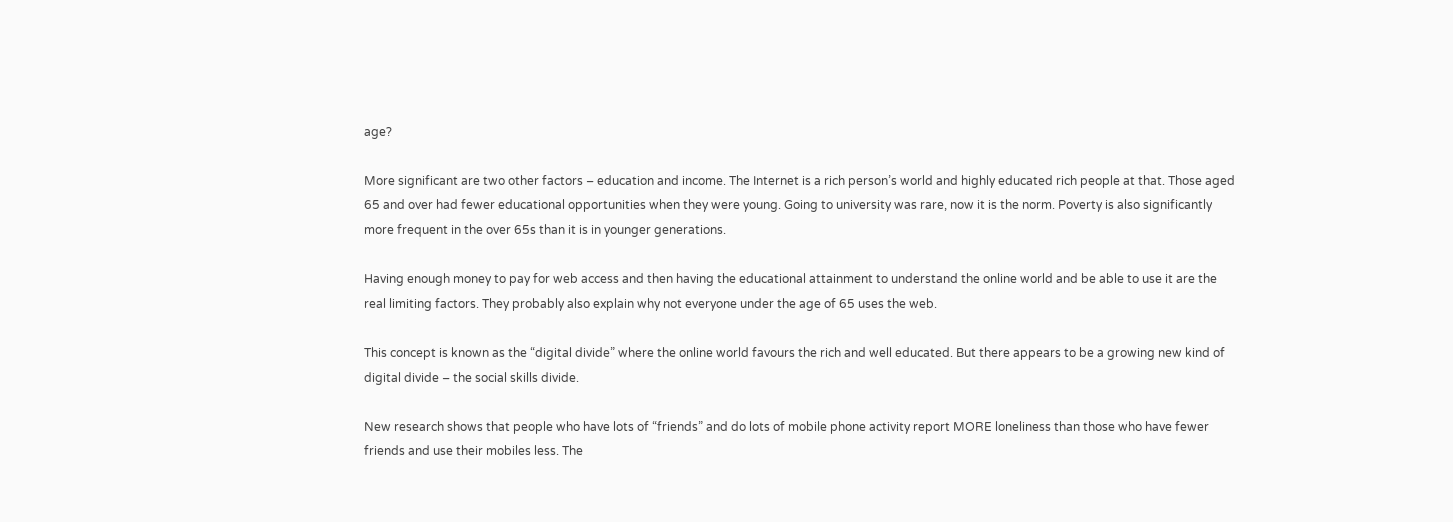age?

More significant are two other factors – education and income. The Internet is a rich person’s world and highly educated rich people at that. Those aged 65 and over had fewer educational opportunities when they were young. Going to university was rare, now it is the norm. Poverty is also significantly more frequent in the over 65s than it is in younger generations.

Having enough money to pay for web access and then having the educational attainment to understand the online world and be able to use it are the real limiting factors. They probably also explain why not everyone under the age of 65 uses the web.

This concept is known as the “digital divide” where the online world favours the rich and well educated. But there appears to be a growing new kind of digital divide – the social skills divide.

New research shows that people who have lots of “friends” and do lots of mobile phone activity report MORE loneliness than those who have fewer friends and use their mobiles less. The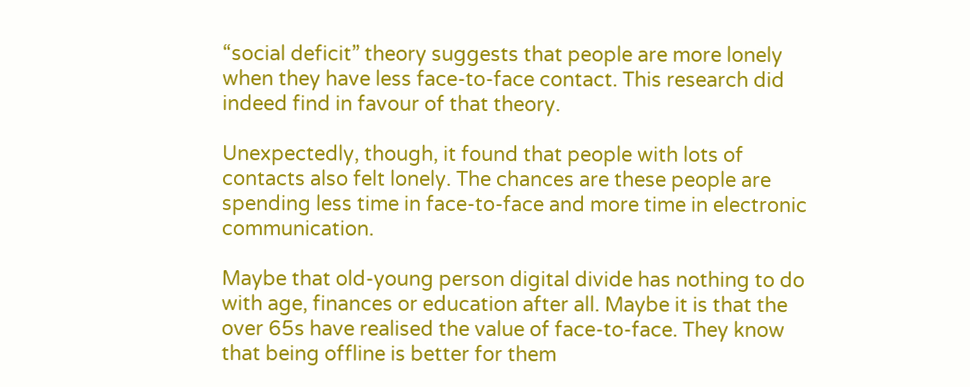“social deficit” theory suggests that people are more lonely when they have less face-to-face contact. This research did indeed find in favour of that theory.

Unexpectedly, though, it found that people with lots of contacts also felt lonely. The chances are these people are spending less time in face-to-face and more time in electronic communication.

Maybe that old-young person digital divide has nothing to do with age, finances or education after all. Maybe it is that the over 65s have realised the value of face-to-face. They know that being offline is better for them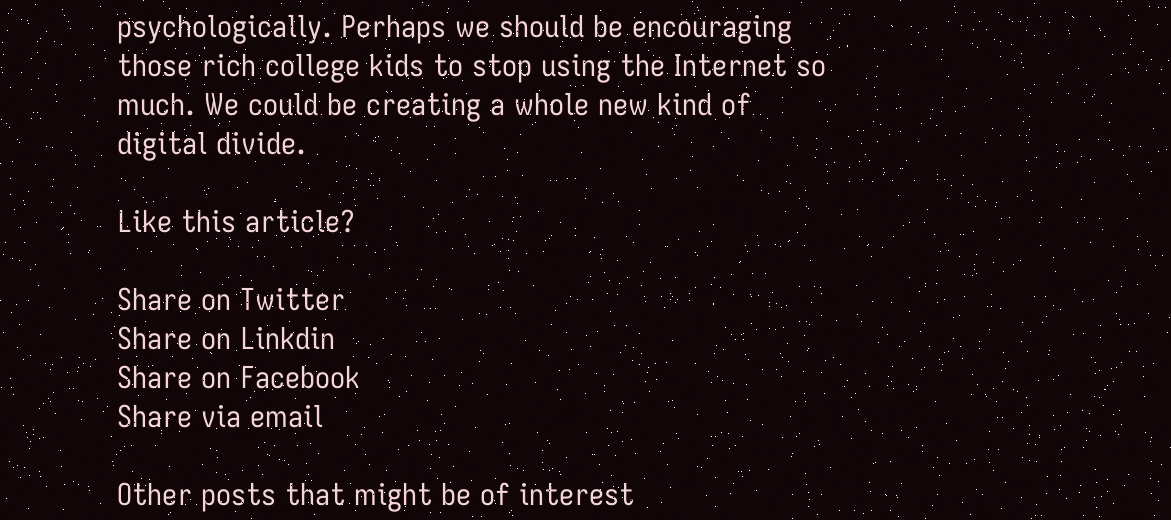psychologically. Perhaps we should be encouraging those rich college kids to stop using the Internet so much. We could be creating a whole new kind of digital divide.

Like this article?

Share on Twitter
Share on Linkdin
Share on Facebook
Share via email

Other posts that might be of interest